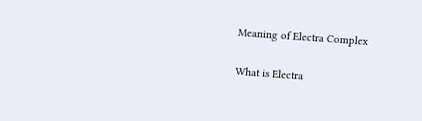Meaning of Electra Complex

What is Electra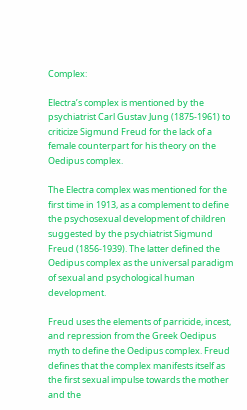Complex:

Electra’s complex is mentioned by the psychiatrist Carl Gustav Jung (1875-1961) to criticize Sigmund Freud for the lack of a female counterpart for his theory on the Oedipus complex.

The Electra complex was mentioned for the first time in 1913, as a complement to define the psychosexual development of children suggested by the psychiatrist Sigmund Freud (1856-1939). The latter defined the Oedipus complex as the universal paradigm of sexual and psychological human development.

Freud uses the elements of parricide, incest, and repression from the Greek Oedipus myth to define the Oedipus complex. Freud defines that the complex manifests itself as the first sexual impulse towards the mother and the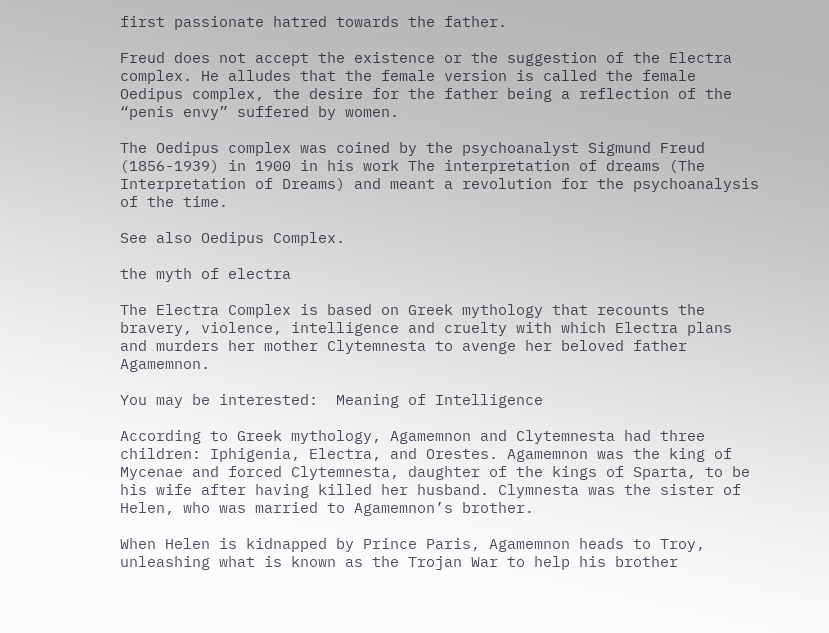first passionate hatred towards the father.

Freud does not accept the existence or the suggestion of the Electra complex. He alludes that the female version is called the female Oedipus complex, the desire for the father being a reflection of the “penis envy” suffered by women.

The Oedipus complex was coined by the psychoanalyst Sigmund Freud (1856-1939) in 1900 in his work The interpretation of dreams (The Interpretation of Dreams) and meant a revolution for the psychoanalysis of the time.

See also Oedipus Complex.

the myth of electra

The Electra Complex is based on Greek mythology that recounts the bravery, violence, intelligence and cruelty with which Electra plans and murders her mother Clytemnesta to avenge her beloved father Agamemnon.

You may be interested:  Meaning of Intelligence

According to Greek mythology, Agamemnon and Clytemnesta had three children: Iphigenia, Electra, and Orestes. Agamemnon was the king of Mycenae and forced Clytemnesta, daughter of the kings of Sparta, to be his wife after having killed her husband. Clymnesta was the sister of Helen, who was married to Agamemnon’s brother.

When Helen is kidnapped by Prince Paris, Agamemnon heads to Troy, unleashing what is known as the Trojan War to help his brother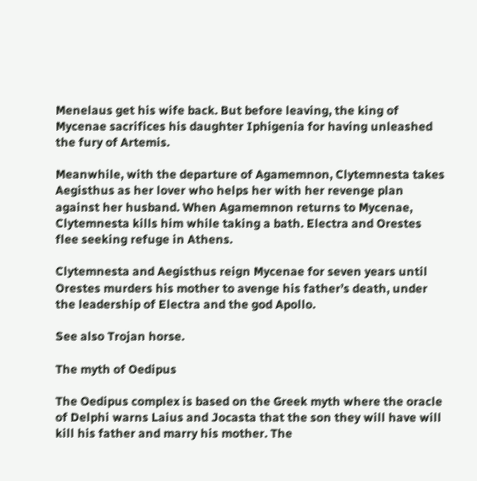Menelaus get his wife back. But before leaving, the king of Mycenae sacrifices his daughter Iphigenia for having unleashed the fury of Artemis.

Meanwhile, with the departure of Agamemnon, Clytemnesta takes Aegisthus as her lover who helps her with her revenge plan against her husband. When Agamemnon returns to Mycenae, Clytemnesta kills him while taking a bath. Electra and Orestes flee seeking refuge in Athens.

Clytemnesta and Aegisthus reign Mycenae for seven years until Orestes murders his mother to avenge his father’s death, under the leadership of Electra and the god Apollo.

See also Trojan horse.

The myth of Oedipus

The Oedipus complex is based on the Greek myth where the oracle of Delphi warns Laius and Jocasta that the son they will have will kill his father and marry his mother. The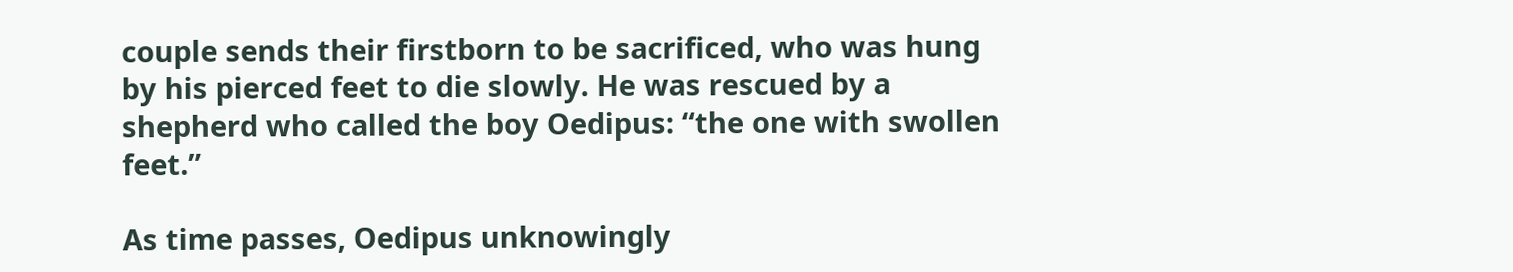couple sends their firstborn to be sacrificed, who was hung by his pierced feet to die slowly. He was rescued by a shepherd who called the boy Oedipus: “the one with swollen feet.”

As time passes, Oedipus unknowingly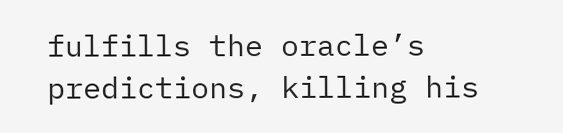fulfills the oracle’s predictions, killing his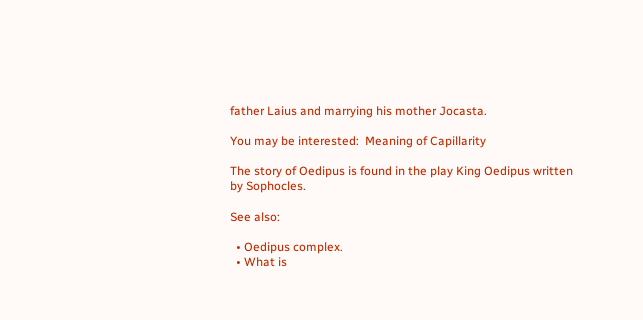father Laius and marrying his mother Jocasta.

You may be interested:  Meaning of Capillarity

The story of Oedipus is found in the play King Oedipus written by Sophocles.

See also:

  • Oedipus complex.
  • What is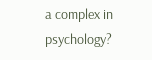a complex in psychology?